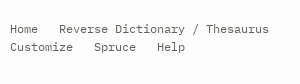Home   Reverse Dictionary / Thesaurus  Customize   Spruce   Help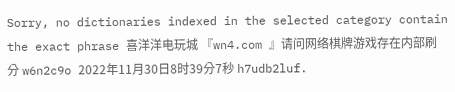Sorry, no dictionaries indexed in the selected category contain the exact phrase 喜洋洋电玩城 『wn4.com 』请问网络棋牌游戏存在内部刷分 w6n2c9o 2022年11月30日8时39分7秒 h7udb2luf.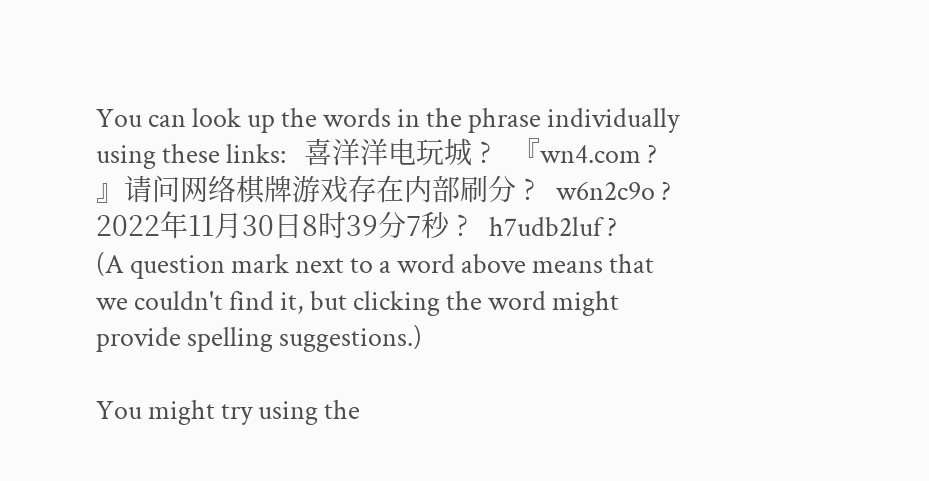You can look up the words in the phrase individually using these links:   喜洋洋电玩城 ?   『wn4.com ?   』请问网络棋牌游戏存在内部刷分 ?   w6n2c9o ?   2022年11月30日8时39分7秒 ?   h7udb2luf ?
(A question mark next to a word above means that we couldn't find it, but clicking the word might provide spelling suggestions.)

You might try using the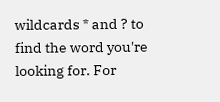wildcards * and ? to find the word you're looking for. For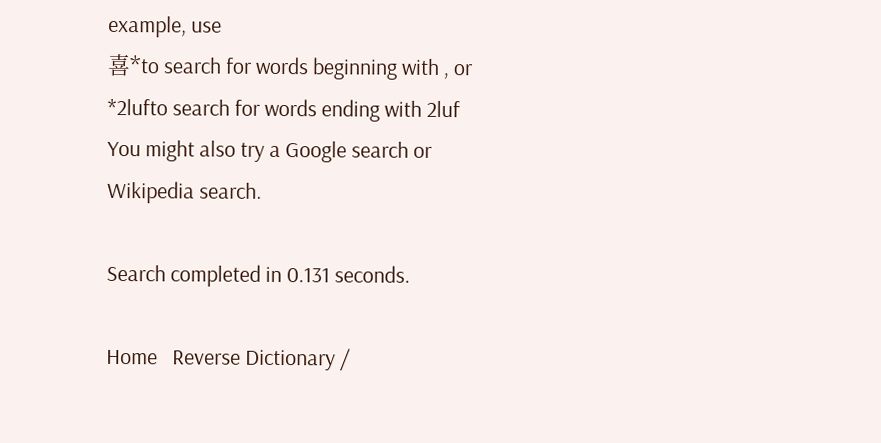example, use
喜*to search for words beginning with , or
*2lufto search for words ending with 2luf
You might also try a Google search or Wikipedia search.

Search completed in 0.131 seconds.

Home   Reverse Dictionary /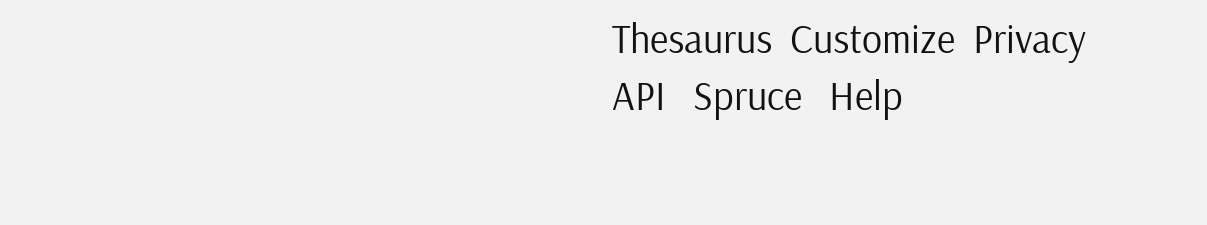Thesaurus  Customize  Privacy   API   Spruce   Help